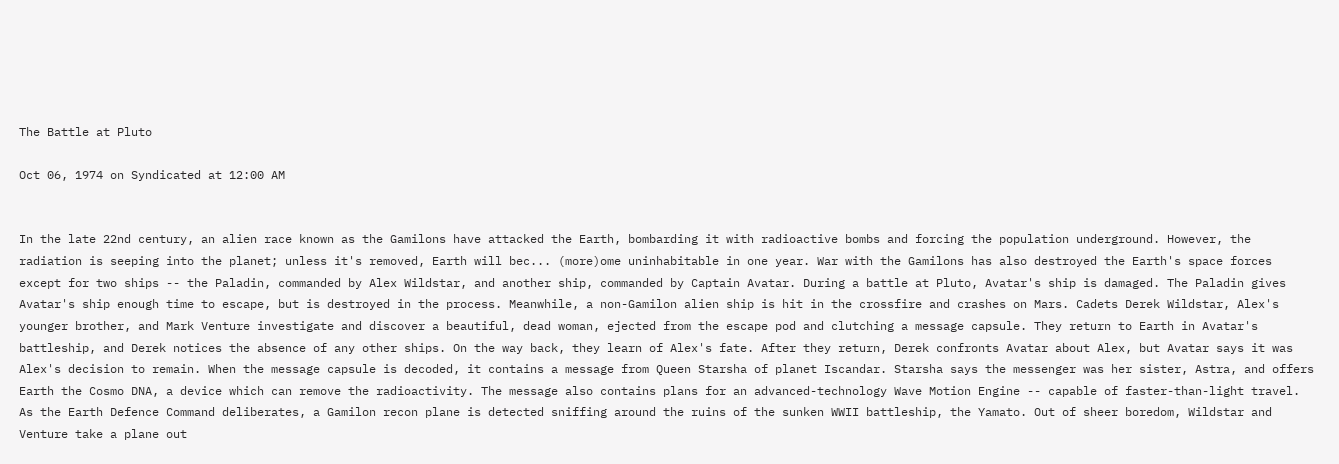The Battle at Pluto

Oct 06, 1974 on Syndicated at 12:00 AM


In the late 22nd century, an alien race known as the Gamilons have attacked the Earth, bombarding it with radioactive bombs and forcing the population underground. However, the radiation is seeping into the planet; unless it's removed, Earth will bec... (more)ome uninhabitable in one year. War with the Gamilons has also destroyed the Earth's space forces except for two ships -- the Paladin, commanded by Alex Wildstar, and another ship, commanded by Captain Avatar. During a battle at Pluto, Avatar's ship is damaged. The Paladin gives Avatar's ship enough time to escape, but is destroyed in the process. Meanwhile, a non-Gamilon alien ship is hit in the crossfire and crashes on Mars. Cadets Derek Wildstar, Alex's younger brother, and Mark Venture investigate and discover a beautiful, dead woman, ejected from the escape pod and clutching a message capsule. They return to Earth in Avatar's battleship, and Derek notices the absence of any other ships. On the way back, they learn of Alex's fate. After they return, Derek confronts Avatar about Alex, but Avatar says it was Alex's decision to remain. When the message capsule is decoded, it contains a message from Queen Starsha of planet Iscandar. Starsha says the messenger was her sister, Astra, and offers Earth the Cosmo DNA, a device which can remove the radioactivity. The message also contains plans for an advanced-technology Wave Motion Engine -- capable of faster-than-light travel. As the Earth Defence Command deliberates, a Gamilon recon plane is detected sniffing around the ruins of the sunken WWII battleship, the Yamato. Out of sheer boredom, Wildstar and Venture take a plane out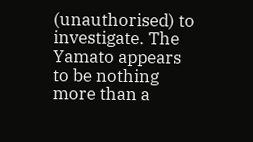(unauthorised) to investigate. The Yamato appears to be nothing more than a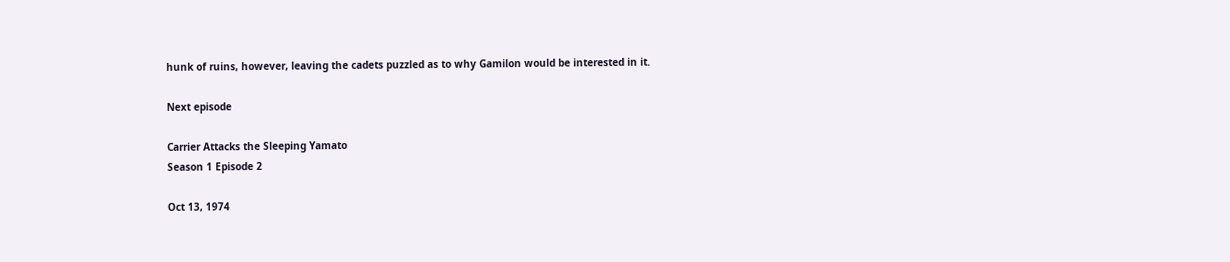hunk of ruins, however, leaving the cadets puzzled as to why Gamilon would be interested in it.

Next episode

Carrier Attacks the Sleeping Yamato
Season 1 Episode 2

Oct 13, 1974